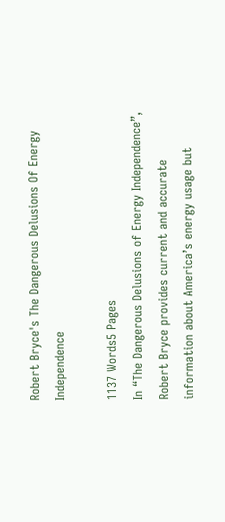Robert Bryce's The Dangerous Delusions Of Energy Independence

1137 Words5 Pages
In “The Dangerous Delusions of Energy Independence”, Robert Bryce provides current and accurate information about America’s energy usage but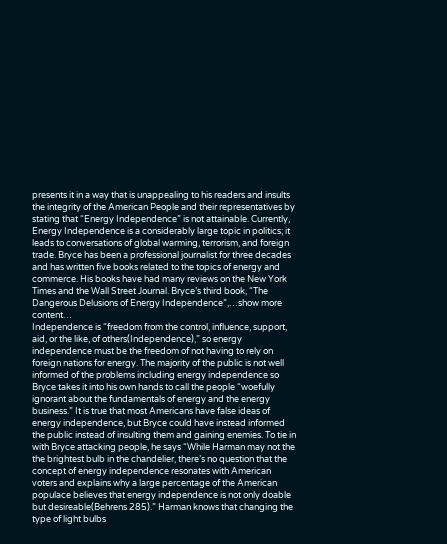presents it in a way that is unappealing to his readers and insults the integrity of the American People and their representatives by stating that “Energy Independence” is not attainable. Currently, Energy Independence is a considerably large topic in politics; it leads to conversations of global warming, terrorism, and foreign trade. Bryce has been a professional journalist for three decades and has written five books related to the topics of energy and commerce. His books have had many reviews on the New York Times and the Wall Street Journal. Bryce’s third book, “The Dangerous Delusions of Energy Independence”,…show more content…
Independence is “freedom from the control, influence, support, aid, or the like, of others(Independence),” so energy independence must be the freedom of not having to rely on foreign nations for energy. The majority of the public is not well informed of the problems including energy independence so Bryce takes it into his own hands to call the people “woefully ignorant about the fundamentals of energy and the energy business.” It is true that most Americans have false ideas of energy independence, but Bryce could have instead informed the public instead of insulting them and gaining enemies. To tie in with Bryce attacking people, he says “While Harman may not the the brightest bulb in the chandelier, there’s no question that the concept of energy independence resonates with American voters and explains why a large percentage of the American populace believes that energy independence is not only doable but desireable(Behrens 285).” Harman knows that changing the type of light bulbs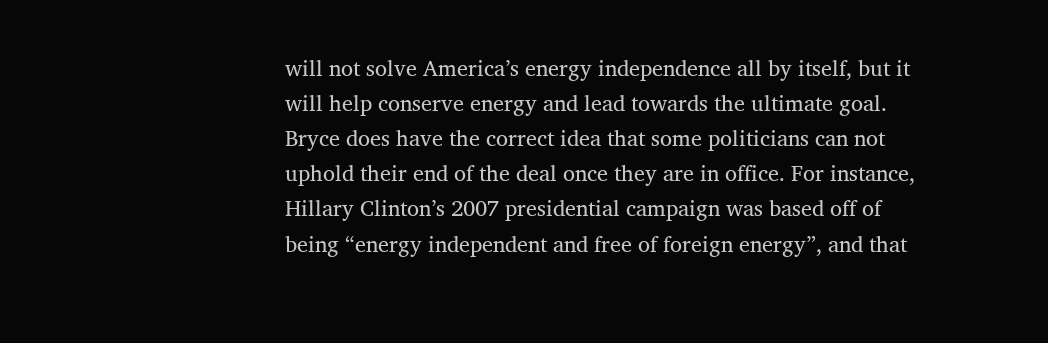will not solve America’s energy independence all by itself, but it will help conserve energy and lead towards the ultimate goal. Bryce does have the correct idea that some politicians can not uphold their end of the deal once they are in office. For instance, Hillary Clinton’s 2007 presidential campaign was based off of being “energy independent and free of foreign energy”, and that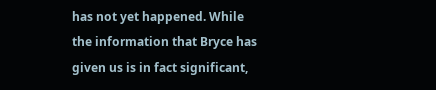has not yet happened. While the information that Bryce has given us is in fact significant,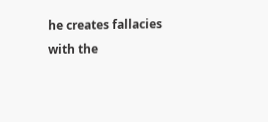he creates fallacies with the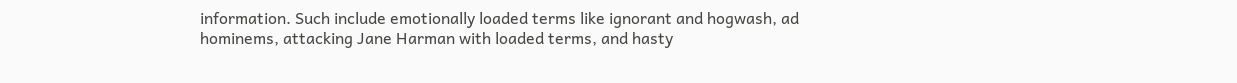information. Such include emotionally loaded terms like ignorant and hogwash, ad hominems, attacking Jane Harman with loaded terms, and hasty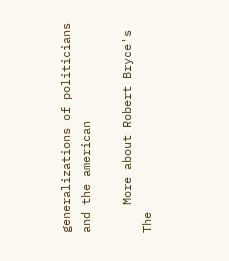generalizations of politicians and the american

    More about Robert Bryce's The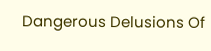Dangerous Delusions Of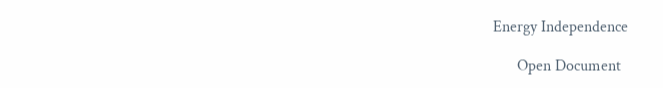Energy Independence

      Open Document